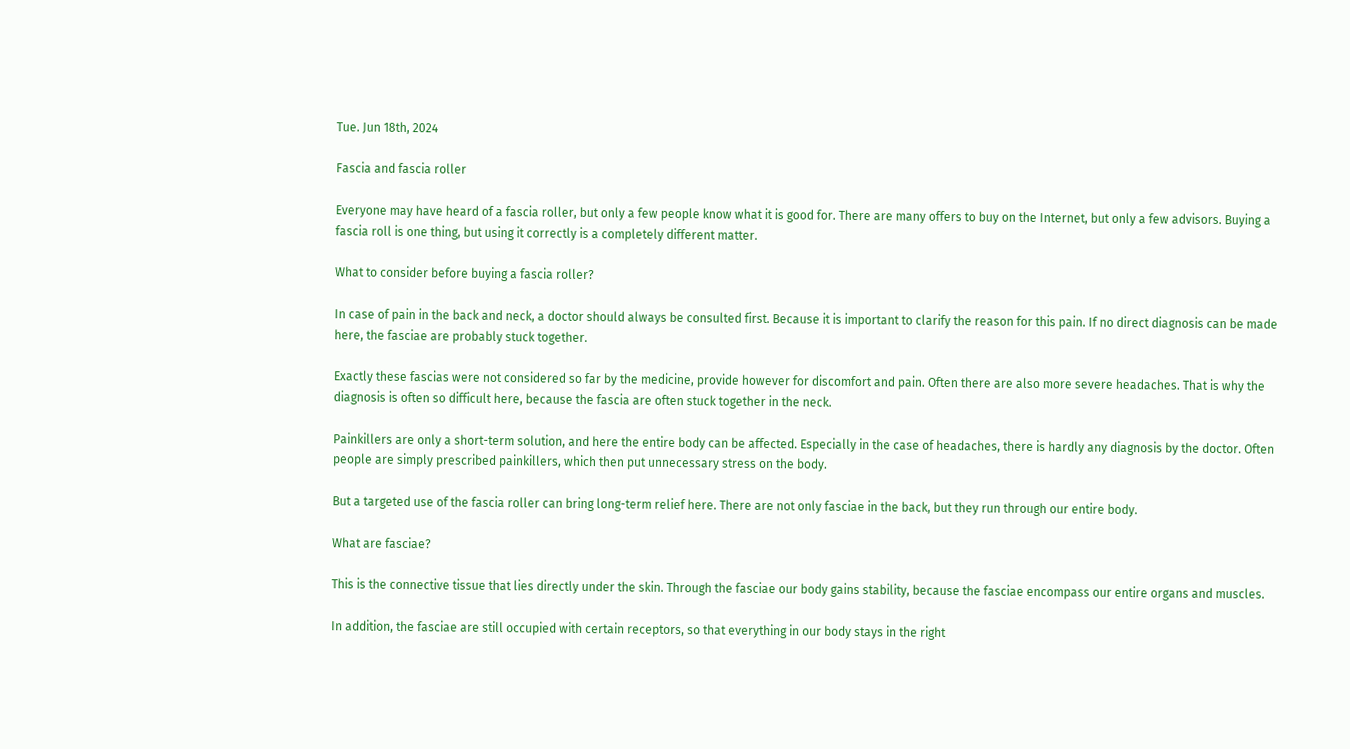Tue. Jun 18th, 2024

Fascia and fascia roller

Everyone may have heard of a fascia roller, but only a few people know what it is good for. There are many offers to buy on the Internet, but only a few advisors. Buying a fascia roll is one thing, but using it correctly is a completely different matter.

What to consider before buying a fascia roller?

In case of pain in the back and neck, a doctor should always be consulted first. Because it is important to clarify the reason for this pain. If no direct diagnosis can be made here, the fasciae are probably stuck together.

Exactly these fascias were not considered so far by the medicine, provide however for discomfort and pain. Often there are also more severe headaches. That is why the diagnosis is often so difficult here, because the fascia are often stuck together in the neck.

Painkillers are only a short-term solution, and here the entire body can be affected. Especially in the case of headaches, there is hardly any diagnosis by the doctor. Often people are simply prescribed painkillers, which then put unnecessary stress on the body.

But a targeted use of the fascia roller can bring long-term relief here. There are not only fasciae in the back, but they run through our entire body.

What are fasciae?

This is the connective tissue that lies directly under the skin. Through the fasciae our body gains stability, because the fasciae encompass our entire organs and muscles.

In addition, the fasciae are still occupied with certain receptors, so that everything in our body stays in the right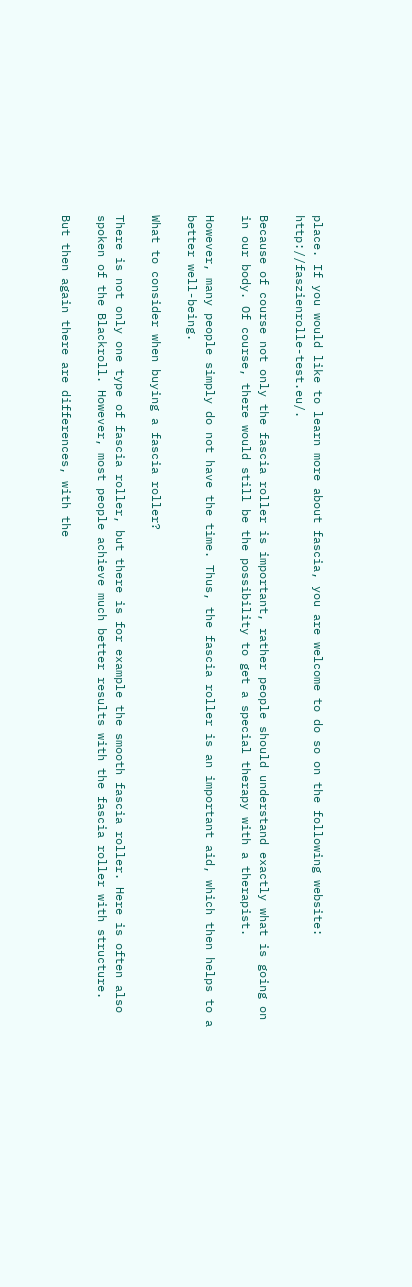place. If you would like to learn more about fascia, you are welcome to do so on the following website: http://faszienrolle-test.eu/.

Because of course not only the fascia roller is important, rather people should understand exactly what is going on in our body. Of course, there would still be the possibility to get a special therapy with a therapist.

However, many people simply do not have the time. Thus, the fascia roller is an important aid, which then helps to a better well-being.

What to consider when buying a fascia roller?

There is not only one type of fascia roller, but there is for example the smooth fascia roller. Here is often also spoken of the Blackroll. However, most people achieve much better results with the fascia roller with structure.

But then again there are differences, with the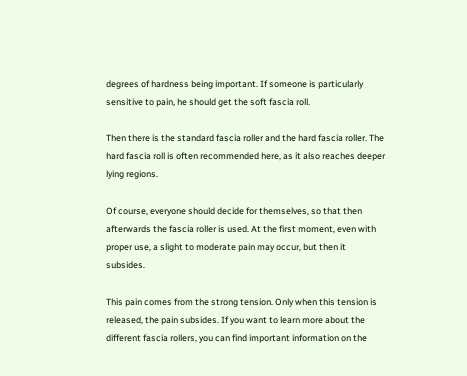degrees of hardness being important. If someone is particularly sensitive to pain, he should get the soft fascia roll.

Then there is the standard fascia roller and the hard fascia roller. The hard fascia roll is often recommended here, as it also reaches deeper lying regions.

Of course, everyone should decide for themselves, so that then afterwards the fascia roller is used. At the first moment, even with proper use, a slight to moderate pain may occur, but then it subsides.

This pain comes from the strong tension. Only when this tension is released, the pain subsides. If you want to learn more about the different fascia rollers, you can find important information on the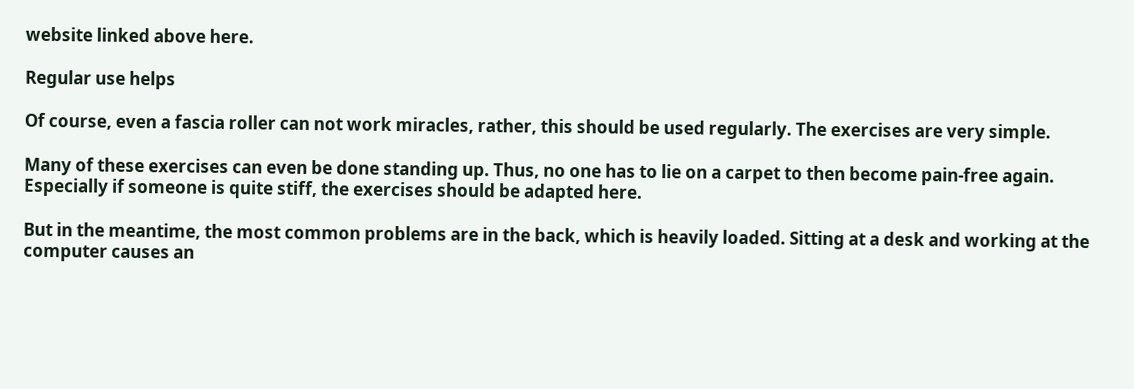website linked above here.

Regular use helps

Of course, even a fascia roller can not work miracles, rather, this should be used regularly. The exercises are very simple.

Many of these exercises can even be done standing up. Thus, no one has to lie on a carpet to then become pain-free again. Especially if someone is quite stiff, the exercises should be adapted here.

But in the meantime, the most common problems are in the back, which is heavily loaded. Sitting at a desk and working at the computer causes an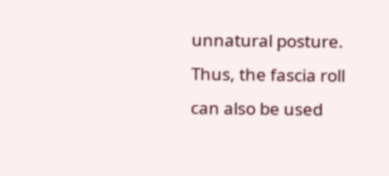unnatural posture. Thus, the fascia roll can also be used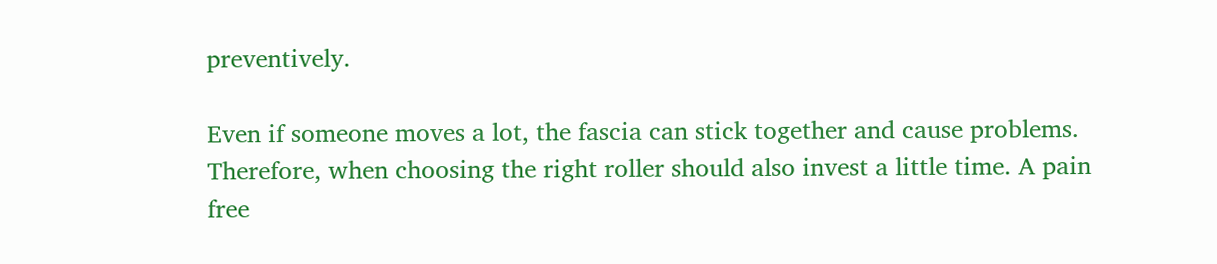preventively.

Even if someone moves a lot, the fascia can stick together and cause problems. Therefore, when choosing the right roller should also invest a little time. A pain free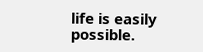life is easily possible.